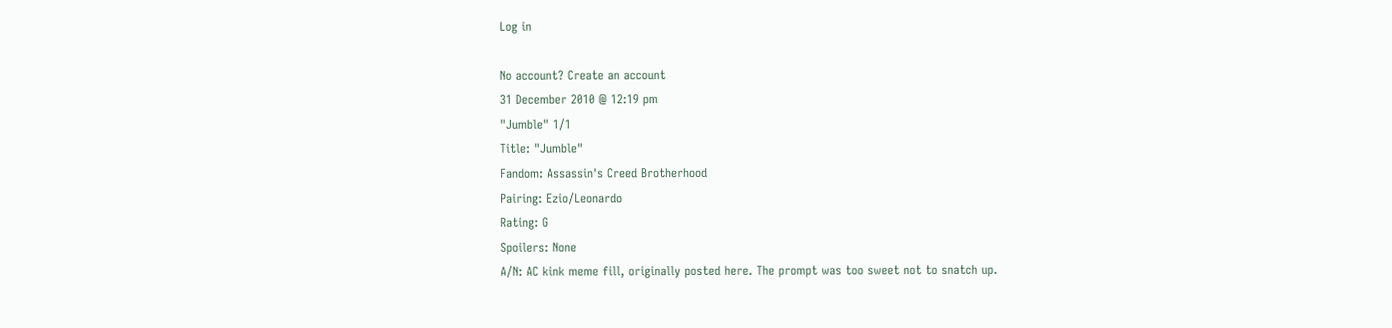Log in

No account? Create an account
31 December 2010 @ 12:19 pm
"Jumble" 1/1
Title: "Jumble"
Fandom: Assassin's Creed Brotherhood
Pairing: Ezio/Leonardo
Rating: G
Spoilers: None
A/N: AC kink meme fill, originally posted here. The prompt was too sweet not to snatch up.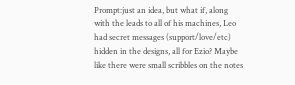Prompt:just an idea, but what if, along with the leads to all of his machines, Leo had secret messages (support/love/etc) hidden in the designs, all for Ezio? Maybe like there were small scribbles on the notes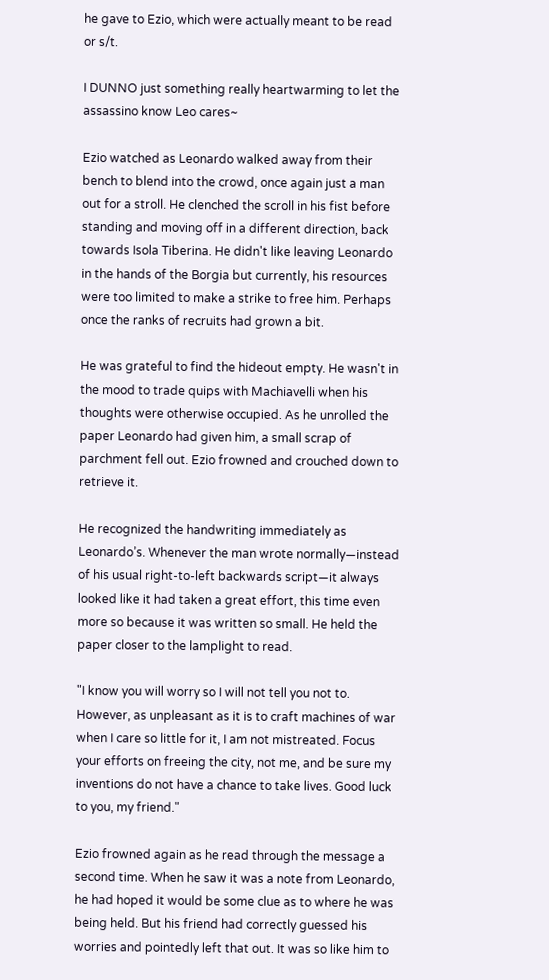he gave to Ezio, which were actually meant to be read or s/t.

I DUNNO just something really heartwarming to let the assassino know Leo cares~

Ezio watched as Leonardo walked away from their bench to blend into the crowd, once again just a man out for a stroll. He clenched the scroll in his fist before standing and moving off in a different direction, back towards Isola Tiberina. He didn't like leaving Leonardo in the hands of the Borgia but currently, his resources were too limited to make a strike to free him. Perhaps once the ranks of recruits had grown a bit.

He was grateful to find the hideout empty. He wasn't in the mood to trade quips with Machiavelli when his thoughts were otherwise occupied. As he unrolled the paper Leonardo had given him, a small scrap of parchment fell out. Ezio frowned and crouched down to retrieve it.

He recognized the handwriting immediately as Leonardo’s. Whenever the man wrote normally—instead of his usual right-to-left backwards script—it always looked like it had taken a great effort, this time even more so because it was written so small. He held the paper closer to the lamplight to read.

"I know you will worry so I will not tell you not to. However, as unpleasant as it is to craft machines of war when I care so little for it, I am not mistreated. Focus your efforts on freeing the city, not me, and be sure my inventions do not have a chance to take lives. Good luck to you, my friend."

Ezio frowned again as he read through the message a second time. When he saw it was a note from Leonardo, he had hoped it would be some clue as to where he was being held. But his friend had correctly guessed his worries and pointedly left that out. It was so like him to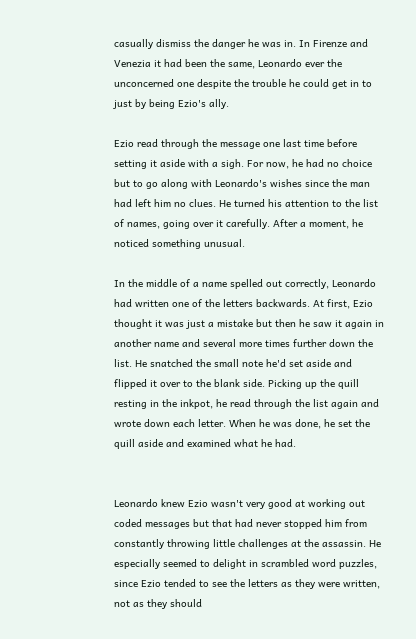casually dismiss the danger he was in. In Firenze and Venezia it had been the same, Leonardo ever the unconcerned one despite the trouble he could get in to just by being Ezio's ally.

Ezio read through the message one last time before setting it aside with a sigh. For now, he had no choice but to go along with Leonardo's wishes since the man had left him no clues. He turned his attention to the list of names, going over it carefully. After a moment, he noticed something unusual.

In the middle of a name spelled out correctly, Leonardo had written one of the letters backwards. At first, Ezio thought it was just a mistake but then he saw it again in another name and several more times further down the list. He snatched the small note he'd set aside and flipped it over to the blank side. Picking up the quill resting in the inkpot, he read through the list again and wrote down each letter. When he was done, he set the quill aside and examined what he had.


Leonardo knew Ezio wasn't very good at working out coded messages but that had never stopped him from constantly throwing little challenges at the assassin. He especially seemed to delight in scrambled word puzzles, since Ezio tended to see the letters as they were written, not as they should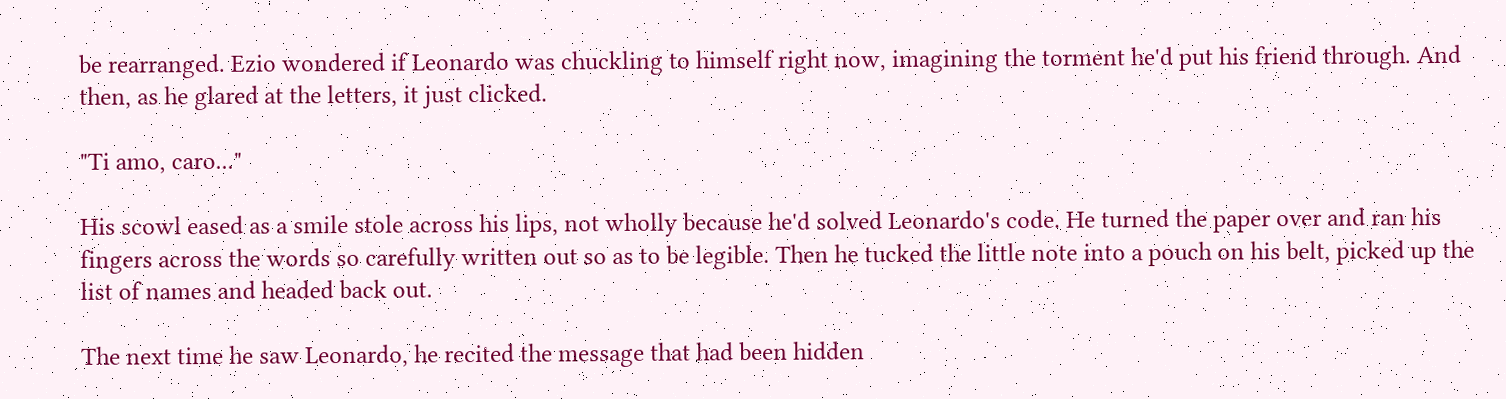be rearranged. Ezio wondered if Leonardo was chuckling to himself right now, imagining the torment he'd put his friend through. And then, as he glared at the letters, it just clicked.

"Ti amo, caro..."

His scowl eased as a smile stole across his lips, not wholly because he'd solved Leonardo's code. He turned the paper over and ran his fingers across the words so carefully written out so as to be legible. Then he tucked the little note into a pouch on his belt, picked up the list of names and headed back out.

The next time he saw Leonardo, he recited the message that had been hidden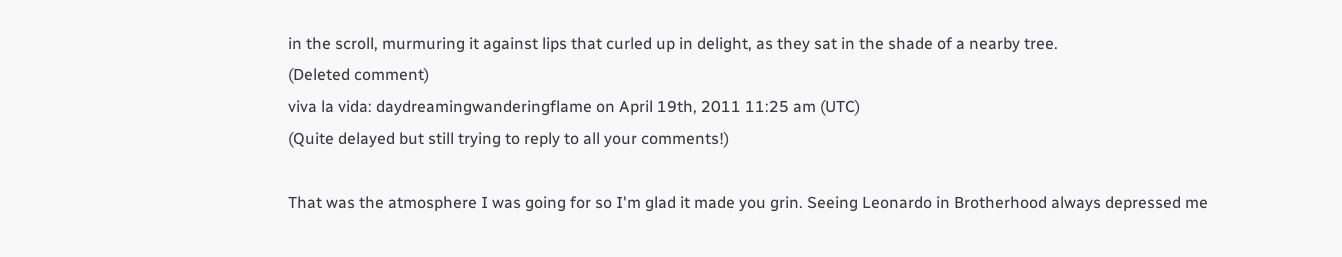in the scroll, murmuring it against lips that curled up in delight, as they sat in the shade of a nearby tree.
(Deleted comment)
viva la vida: daydreamingwanderingflame on April 19th, 2011 11:25 am (UTC)
(Quite delayed but still trying to reply to all your comments!)

That was the atmosphere I was going for so I'm glad it made you grin. Seeing Leonardo in Brotherhood always depressed me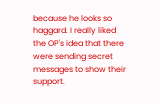because he looks so haggard. I really liked the OP's idea that there were sending secret messages to show their support.